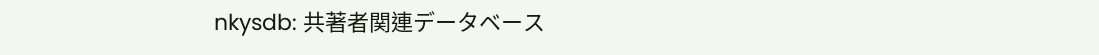nkysdb: 共著者関連データベース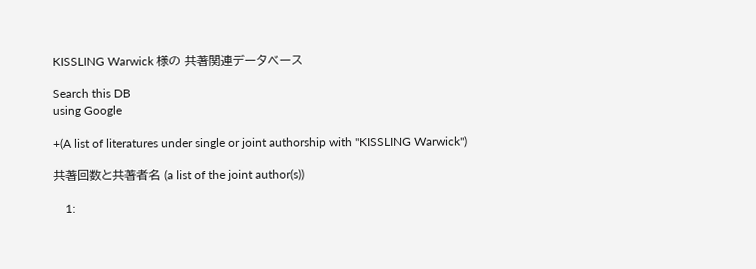KISSLING Warwick 様の 共著関連データベース

Search this DB
using Google

+(A list of literatures under single or joint authorship with "KISSLING Warwick")

共著回数と共著者名 (a list of the joint author(s))

    1: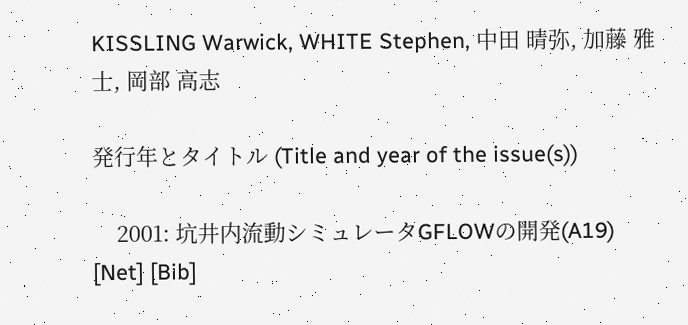KISSLING Warwick, WHITE Stephen, 中田 晴弥, 加藤 雅士, 岡部 高志

発行年とタイトル (Title and year of the issue(s))

    2001: 坑井内流動シミュレータGFLOWの開発(A19) [Net] [Bib]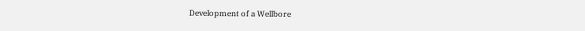Development of a Wellbore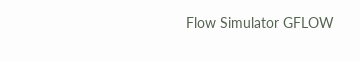Flow Simulator GFLOW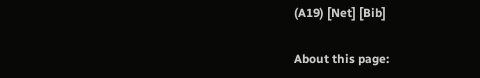(A19) [Net] [Bib]

About this page: